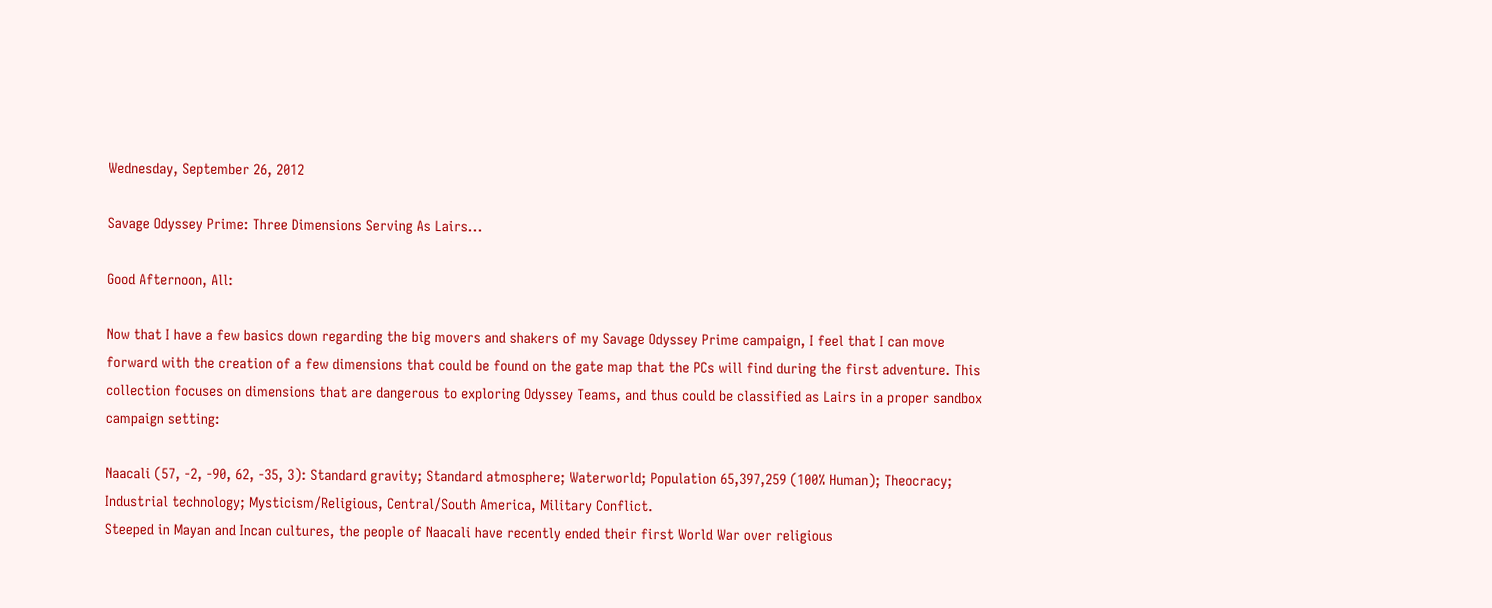Wednesday, September 26, 2012

Savage Odyssey Prime: Three Dimensions Serving As Lairs...

Good Afternoon, All:

Now that I have a few basics down regarding the big movers and shakers of my Savage Odyssey Prime campaign, I feel that I can move forward with the creation of a few dimensions that could be found on the gate map that the PCs will find during the first adventure. This collection focuses on dimensions that are dangerous to exploring Odyssey Teams, and thus could be classified as Lairs in a proper sandbox campaign setting:

Naacali (57, -2, -90, 62, -35, 3): Standard gravity; Standard atmosphere; Waterworld; Population 65,397,259 (100% Human); Theocracy; Industrial technology; Mysticism/Religious, Central/South America, Military Conflict.
Steeped in Mayan and Incan cultures, the people of Naacali have recently ended their first World War over religious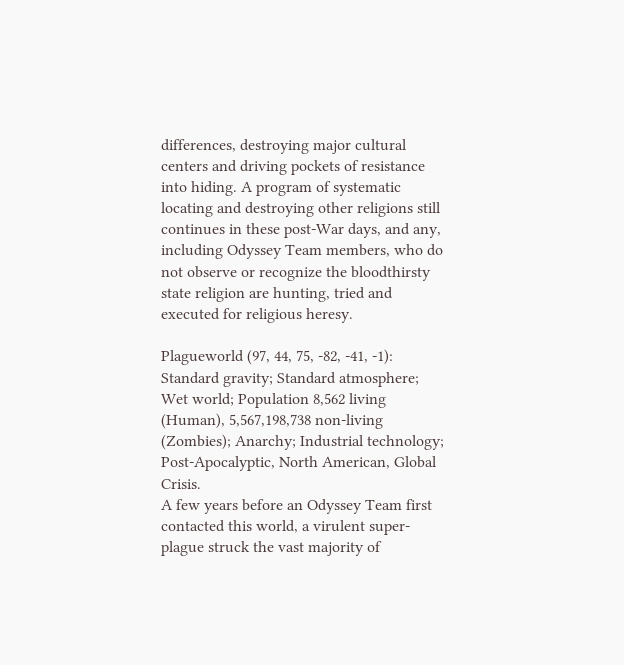differences, destroying major cultural centers and driving pockets of resistance into hiding. A program of systematic locating and destroying other religions still continues in these post-War days, and any, including Odyssey Team members, who do not observe or recognize the bloodthirsty state religion are hunting, tried and executed for religious heresy.

Plagueworld (97, 44, 75, -82, -41, -1): Standard gravity; Standard atmosphere; Wet world; Population 8,562 living (Human), 5,567,198,738 non-living (Zombies); Anarchy; Industrial technology; Post-Apocalyptic, North American, Global Crisis.
A few years before an Odyssey Team first contacted this world, a virulent super-plague struck the vast majority of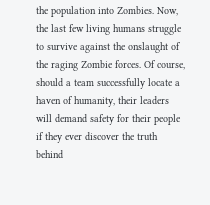the population into Zombies. Now, the last few living humans struggle to survive against the onslaught of the raging Zombie forces. Of course, should a team successfully locate a haven of humanity, their leaders will demand safety for their people if they ever discover the truth behind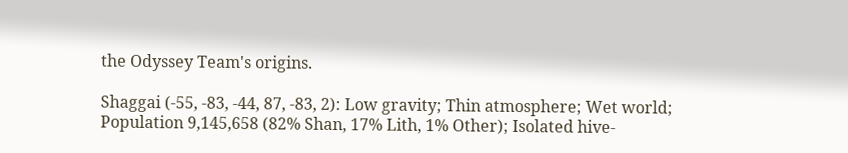the Odyssey Team's origins.

Shaggai (-55, -83, -44, 87, -83, 2): Low gravity; Thin atmosphere; Wet world; Population 9,145,658 (82% Shan, 17% Lith, 1% Other); Isolated hive-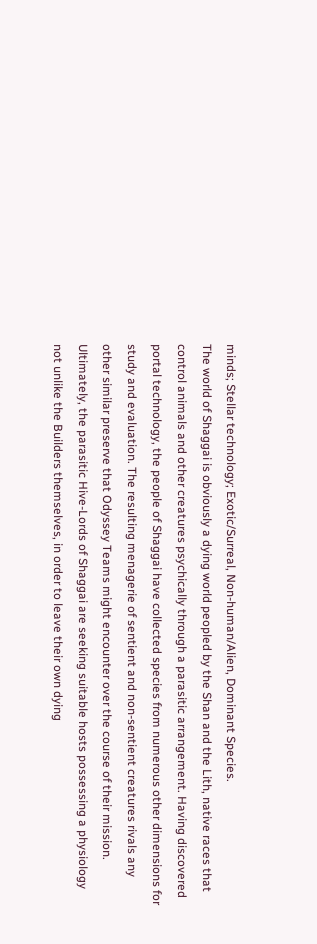minds; Stellar technology; Exotic/Surreal, Non-human/Alien, Dominant Species.
The world of Shaggai is obviously a dying world peopled by the Shan and the Lith, native races that control animals and other creatures psychically through a parasitic arrangement. Having discovered portal technology, the people of Shaggai have collected species from numerous other dimensions for study and evaluation. The resulting menagerie of sentient and non-sentient creatures rivals any other similar preserve that Odyssey Teams might encounter over the course of their mission. Ultimately, the parasitic Hive-Lords of Shaggai are seeking suitable hosts possessing a physiology not unlike the Builders themselves, in order to leave their own dying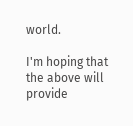world.

I'm hoping that the above will provide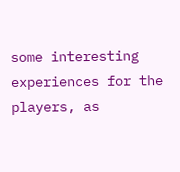some interesting experiences for the players, as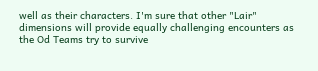well as their characters. I'm sure that other "Lair" dimensions will provide equally challenging encounters as the Od Teams try to survive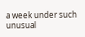a week under such unusual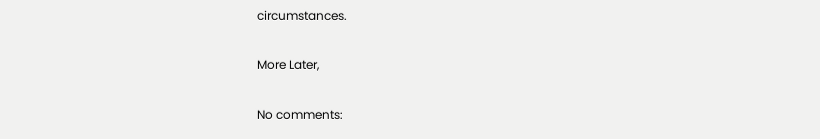circumstances.

More Later,

No comments: